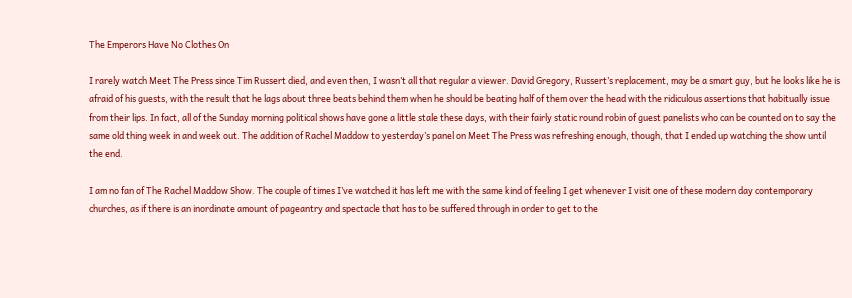The Emperors Have No Clothes On

I rarely watch Meet The Press since Tim Russert died, and even then, I wasn’t all that regular a viewer. David Gregory, Russert’s replacement, may be a smart guy, but he looks like he is afraid of his guests, with the result that he lags about three beats behind them when he should be beating half of them over the head with the ridiculous assertions that habitually issue from their lips. In fact, all of the Sunday morning political shows have gone a little stale these days, with their fairly static round robin of guest panelists who can be counted on to say the same old thing week in and week out. The addition of Rachel Maddow to yesterday’s panel on Meet The Press was refreshing enough, though, that I ended up watching the show until the end.

I am no fan of The Rachel Maddow Show. The couple of times I’ve watched it has left me with the same kind of feeling I get whenever I visit one of these modern day contemporary churches, as if there is an inordinate amount of pageantry and spectacle that has to be suffered through in order to get to the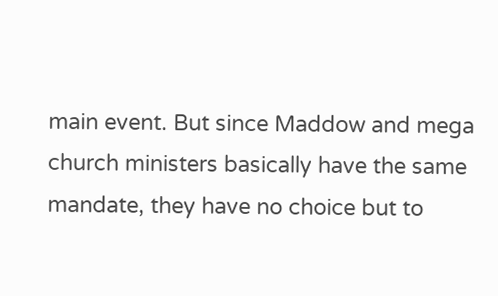main event. But since Maddow and mega church ministers basically have the same mandate, they have no choice but to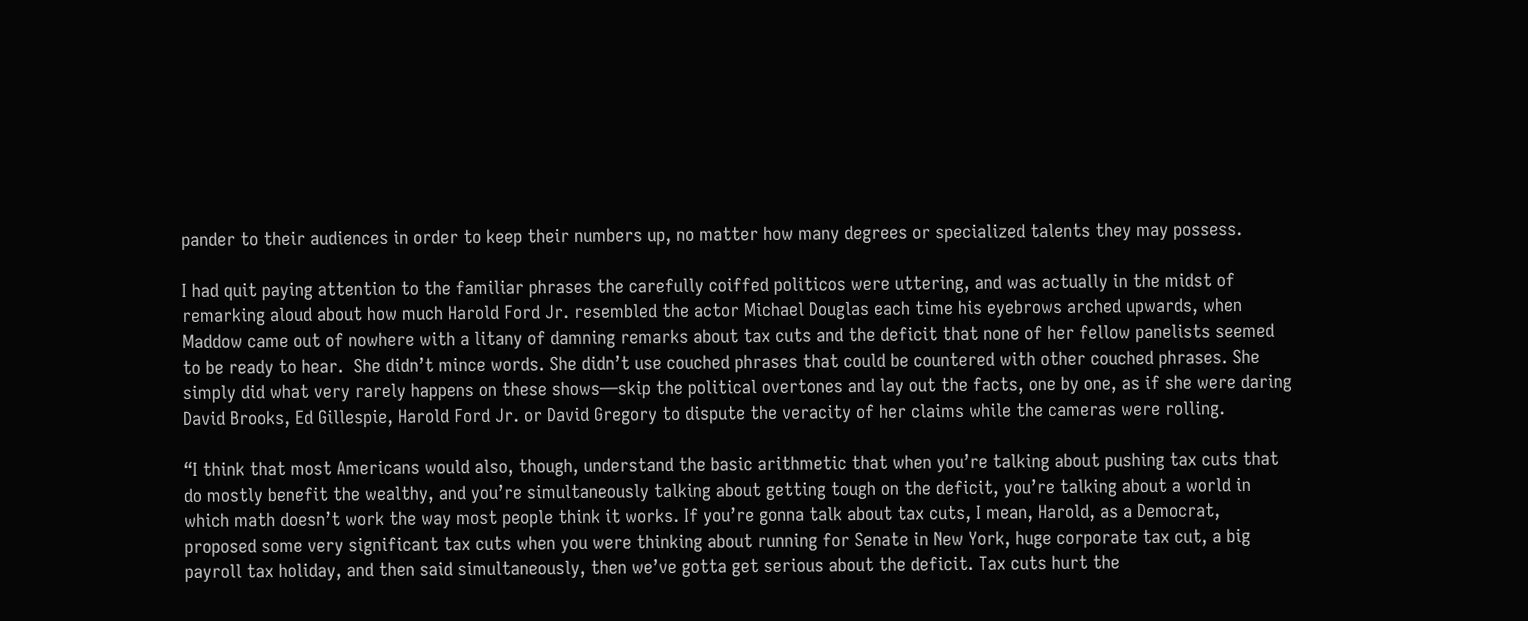pander to their audiences in order to keep their numbers up, no matter how many degrees or specialized talents they may possess.

I had quit paying attention to the familiar phrases the carefully coiffed politicos were uttering, and was actually in the midst of remarking aloud about how much Harold Ford Jr. resembled the actor Michael Douglas each time his eyebrows arched upwards, when Maddow came out of nowhere with a litany of damning remarks about tax cuts and the deficit that none of her fellow panelists seemed to be ready to hear.  She didn’t mince words. She didn’t use couched phrases that could be countered with other couched phrases. She simply did what very rarely happens on these shows—skip the political overtones and lay out the facts, one by one, as if she were daring David Brooks, Ed Gillespie, Harold Ford Jr. or David Gregory to dispute the veracity of her claims while the cameras were rolling.

“I think that most Americans would also, though, understand the basic arithmetic that when you’re talking about pushing tax cuts that do mostly benefit the wealthy, and you’re simultaneously talking about getting tough on the deficit, you’re talking about a world in which math doesn’t work the way most people think it works. If you’re gonna talk about tax cuts, I mean, Harold, as a Democrat, proposed some very significant tax cuts when you were thinking about running for Senate in New York, huge corporate tax cut, a big payroll tax holiday, and then said simultaneously, then we’ve gotta get serious about the deficit. Tax cuts hurt the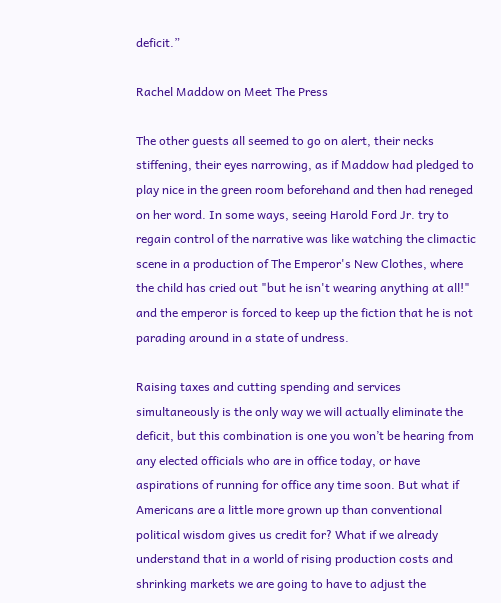deficit.”

Rachel Maddow on Meet The Press

The other guests all seemed to go on alert, their necks stiffening, their eyes narrowing, as if Maddow had pledged to play nice in the green room beforehand and then had reneged on her word. In some ways, seeing Harold Ford Jr. try to regain control of the narrative was like watching the climactic scene in a production of The Emperor's New Clothes, where the child has cried out "but he isn't wearing anything at all!" and the emperor is forced to keep up the fiction that he is not parading around in a state of undress.

Raising taxes and cutting spending and services simultaneously is the only way we will actually eliminate the deficit, but this combination is one you won’t be hearing from any elected officials who are in office today, or have aspirations of running for office any time soon. But what if Americans are a little more grown up than conventional political wisdom gives us credit for? What if we already understand that in a world of rising production costs and shrinking markets we are going to have to adjust the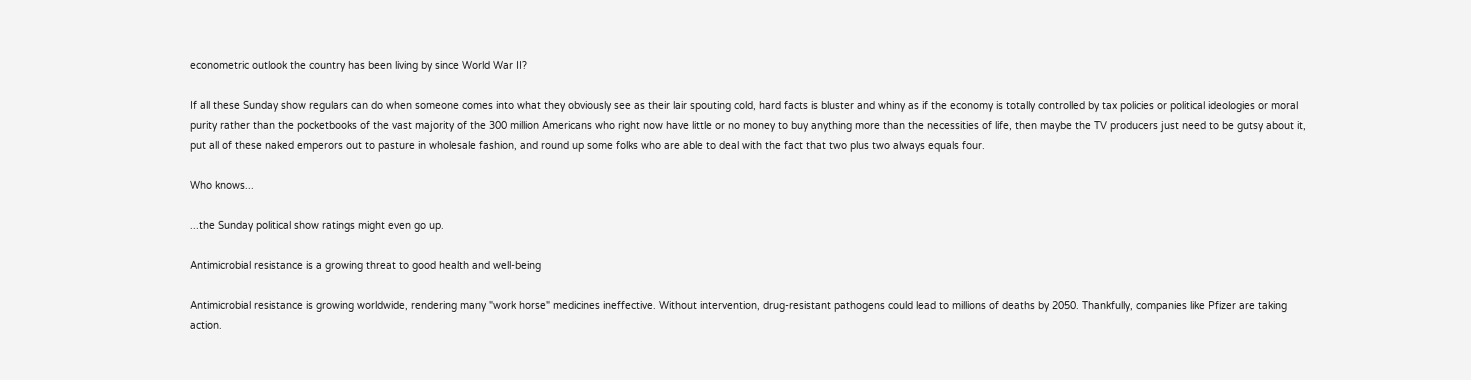econometric outlook the country has been living by since World War II?

If all these Sunday show regulars can do when someone comes into what they obviously see as their lair spouting cold, hard facts is bluster and whiny as if the economy is totally controlled by tax policies or political ideologies or moral purity rather than the pocketbooks of the vast majority of the 300 million Americans who right now have little or no money to buy anything more than the necessities of life, then maybe the TV producers just need to be gutsy about it, put all of these naked emperors out to pasture in wholesale fashion, and round up some folks who are able to deal with the fact that two plus two always equals four.

Who knows...

...the Sunday political show ratings might even go up.

Antimicrobial resistance is a growing threat to good health and well-being

Antimicrobial resistance is growing worldwide, rendering many "work horse" medicines ineffective. Without intervention, drug-resistant pathogens could lead to millions of deaths by 2050. Thankfully, companies like Pfizer are taking action.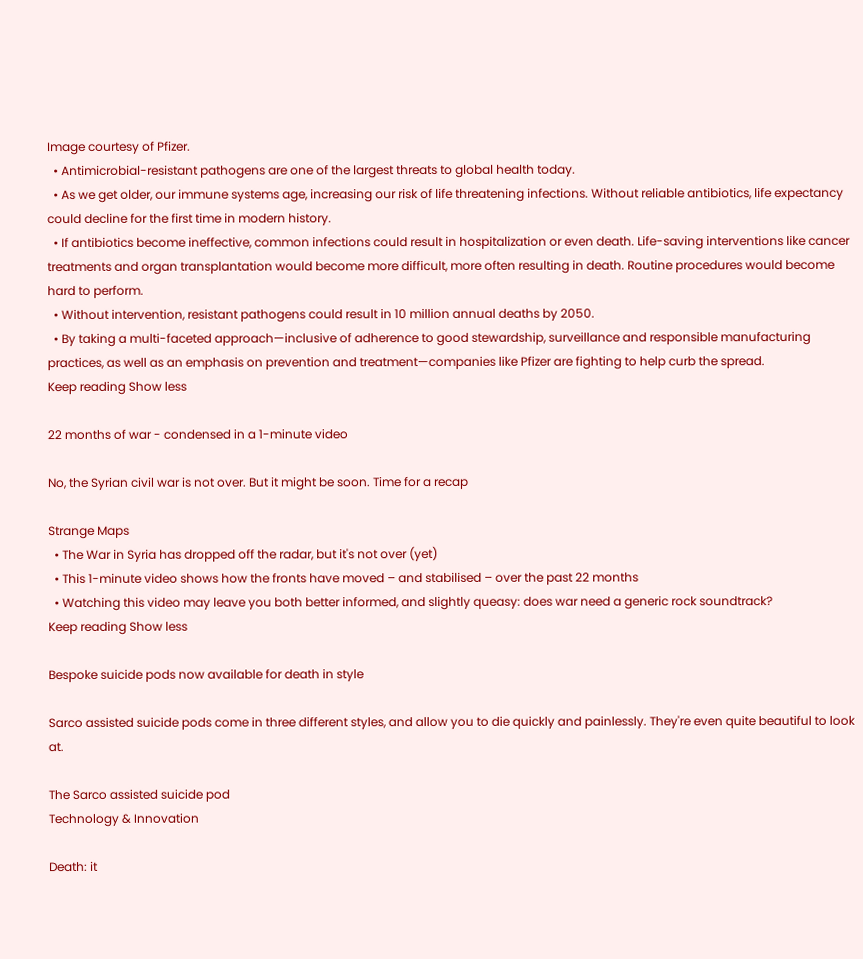Image courtesy of Pfizer.
  • Antimicrobial-resistant pathogens are one of the largest threats to global health today.
  • As we get older, our immune systems age, increasing our risk of life threatening infections. Without reliable antibiotics, life expectancy could decline for the first time in modern history.
  • If antibiotics become ineffective, common infections could result in hospitalization or even death. Life-saving interventions like cancer treatments and organ transplantation would become more difficult, more often resulting in death. Routine procedures would become hard to perform.
  • Without intervention, resistant pathogens could result in 10 million annual deaths by 2050.
  • By taking a multi-faceted approach—inclusive of adherence to good stewardship, surveillance and responsible manufacturing practices, as well as an emphasis on prevention and treatment—companies like Pfizer are fighting to help curb the spread.
Keep reading Show less

22 months of war - condensed in a 1-minute video

No, the Syrian civil war is not over. But it might be soon. Time for a recap

Strange Maps
  • The War in Syria has dropped off the radar, but it's not over (yet)
  • This 1-minute video shows how the fronts have moved – and stabilised – over the past 22 months
  • Watching this video may leave you both better informed, and slightly queasy: does war need a generic rock soundtrack?
Keep reading Show less

Bespoke suicide pods now available for death in style

Sarco assisted suicide pods come in three different styles, and allow you to die quickly and painlessly. They're even quite beautiful to look at.

The Sarco assisted suicide pod
Technology & Innovation

Death: it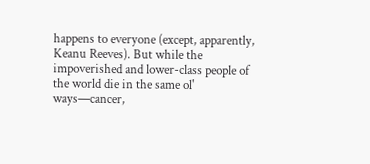happens to everyone (except, apparently, Keanu Reeves). But while the impoverished and lower-class people of the world die in the same ol' ways—cancer,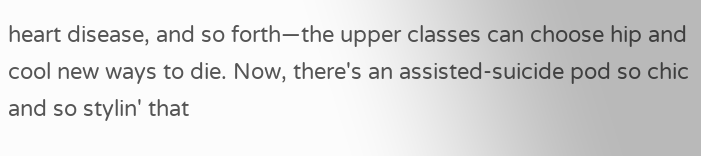heart disease, and so forth—the upper classes can choose hip and cool new ways to die. Now, there's an assisted-suicide pod so chic and so stylin' that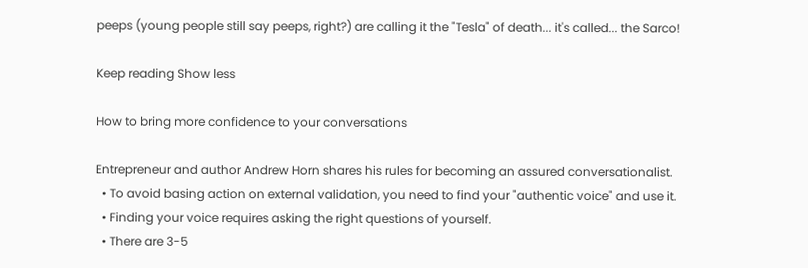peeps (young people still say peeps, right?) are calling it the "Tesla" of death... it's called... the Sarco!

Keep reading Show less

How to bring more confidence to your conversations

Entrepreneur and author Andrew Horn shares his rules for becoming an assured conversationalist.
  • To avoid basing action on external validation, you need to find your "authentic voice" and use it.
  • Finding your voice requires asking the right questions of yourself.
  • There are 3-5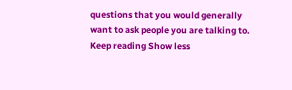questions that you would generally want to ask people you are talking to.
Keep reading Show less